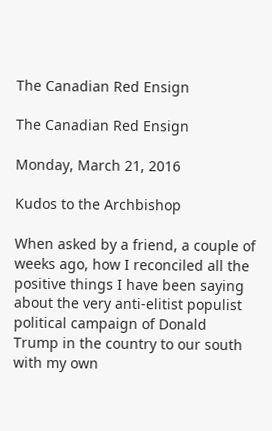The Canadian Red Ensign

The Canadian Red Ensign

Monday, March 21, 2016

Kudos to the Archbishop

When asked by a friend, a couple of weeks ago, how I reconciled all the positive things I have been saying about the very anti-elitist populist political campaign of Donald Trump in the country to our south with my own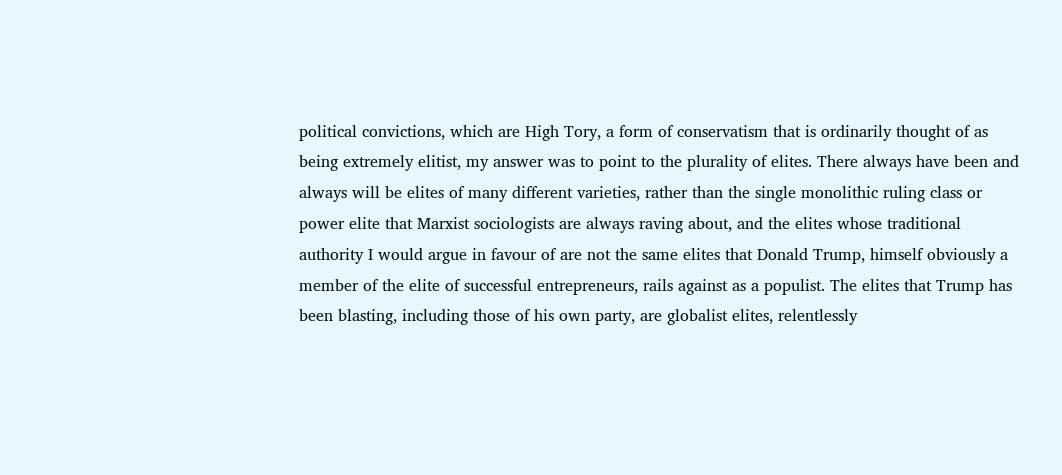political convictions, which are High Tory, a form of conservatism that is ordinarily thought of as being extremely elitist, my answer was to point to the plurality of elites. There always have been and always will be elites of many different varieties, rather than the single monolithic ruling class or power elite that Marxist sociologists are always raving about, and the elites whose traditional authority I would argue in favour of are not the same elites that Donald Trump, himself obviously a member of the elite of successful entrepreneurs, rails against as a populist. The elites that Trump has been blasting, including those of his own party, are globalist elites, relentlessly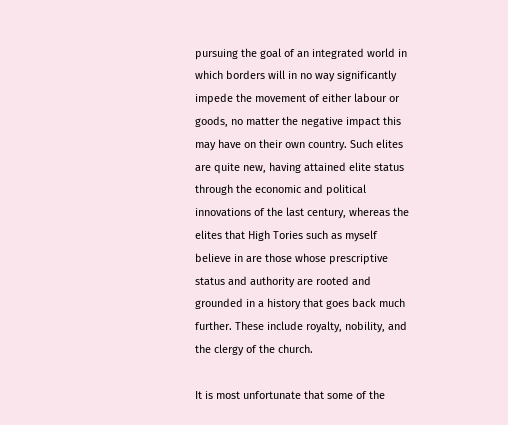pursuing the goal of an integrated world in which borders will in no way significantly impede the movement of either labour or goods, no matter the negative impact this may have on their own country. Such elites are quite new, having attained elite status through the economic and political innovations of the last century, whereas the elites that High Tories such as myself believe in are those whose prescriptive status and authority are rooted and grounded in a history that goes back much further. These include royalty, nobility, and the clergy of the church.

It is most unfortunate that some of the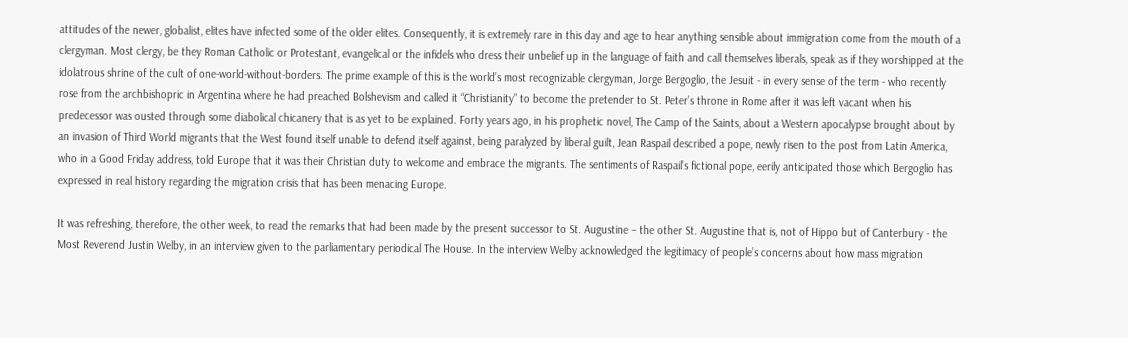attitudes of the newer, globalist, elites have infected some of the older elites. Consequently, it is extremely rare in this day and age to hear anything sensible about immigration come from the mouth of a clergyman. Most clergy, be they Roman Catholic or Protestant, evangelical or the infidels who dress their unbelief up in the language of faith and call themselves liberals, speak as if they worshipped at the idolatrous shrine of the cult of one-world-without-borders. The prime example of this is the world’s most recognizable clergyman, Jorge Bergoglio, the Jesuit - in every sense of the term - who recently rose from the archbishopric in Argentina where he had preached Bolshevism and called it “Christianity” to become the pretender to St. Peter’s throne in Rome after it was left vacant when his predecessor was ousted through some diabolical chicanery that is as yet to be explained. Forty years ago, in his prophetic novel, The Camp of the Saints, about a Western apocalypse brought about by an invasion of Third World migrants that the West found itself unable to defend itself against, being paralyzed by liberal guilt, Jean Raspail described a pope, newly risen to the post from Latin America, who in a Good Friday address, told Europe that it was their Christian duty to welcome and embrace the migrants. The sentiments of Raspail’s fictional pope, eerily anticipated those which Bergoglio has expressed in real history regarding the migration crisis that has been menacing Europe.

It was refreshing, therefore, the other week, to read the remarks that had been made by the present successor to St. Augustine – the other St. Augustine that is, not of Hippo but of Canterbury - the Most Reverend Justin Welby, in an interview given to the parliamentary periodical The House. In the interview Welby acknowledged the legitimacy of people’s concerns about how mass migration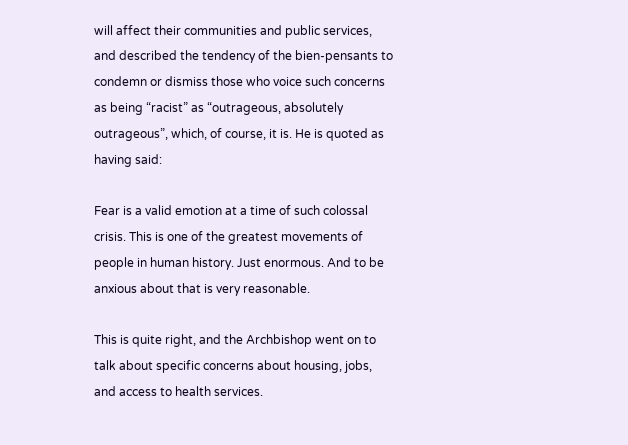will affect their communities and public services, and described the tendency of the bien-pensants to condemn or dismiss those who voice such concerns as being “racist” as “outrageous, absolutely outrageous”, which, of course, it is. He is quoted as having said:

Fear is a valid emotion at a time of such colossal crisis. This is one of the greatest movements of people in human history. Just enormous. And to be anxious about that is very reasonable.

This is quite right, and the Archbishop went on to talk about specific concerns about housing, jobs, and access to health services.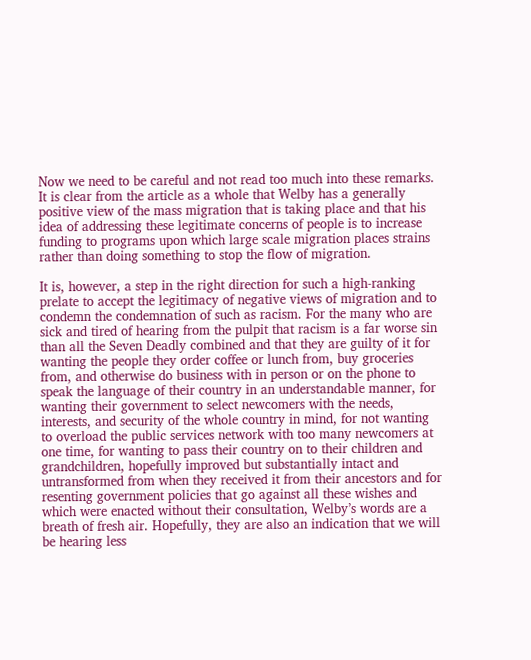Now we need to be careful and not read too much into these remarks. It is clear from the article as a whole that Welby has a generally positive view of the mass migration that is taking place and that his idea of addressing these legitimate concerns of people is to increase funding to programs upon which large scale migration places strains rather than doing something to stop the flow of migration.

It is, however, a step in the right direction for such a high-ranking prelate to accept the legitimacy of negative views of migration and to condemn the condemnation of such as racism. For the many who are sick and tired of hearing from the pulpit that racism is a far worse sin than all the Seven Deadly combined and that they are guilty of it for wanting the people they order coffee or lunch from, buy groceries from, and otherwise do business with in person or on the phone to speak the language of their country in an understandable manner, for wanting their government to select newcomers with the needs, interests, and security of the whole country in mind, for not wanting to overload the public services network with too many newcomers at one time, for wanting to pass their country on to their children and grandchildren, hopefully improved but substantially intact and untransformed from when they received it from their ancestors and for resenting government policies that go against all these wishes and which were enacted without their consultation, Welby’s words are a breath of fresh air. Hopefully, they are also an indication that we will be hearing less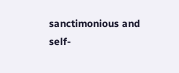sanctimonious and self-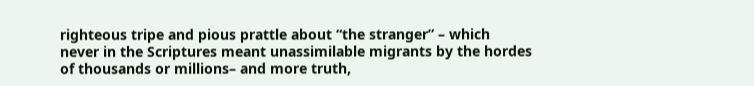righteous tripe and pious prattle about “the stranger” – which never in the Scriptures meant unassimilable migrants by the hordes of thousands or millions– and more truth,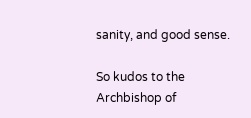sanity, and good sense.

So kudos to the Archbishop of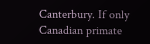Canterbury. If only Canadian primate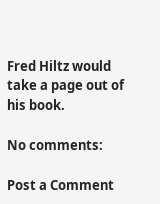Fred Hiltz would take a page out of his book.

No comments:

Post a Comment